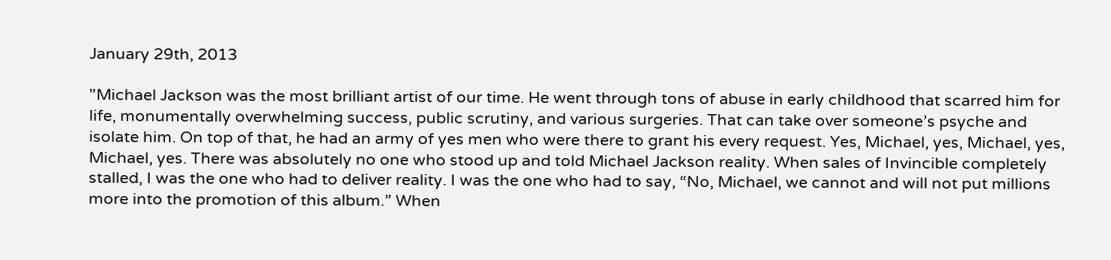January 29th, 2013

"Michael Jackson was the most brilliant artist of our time. He went through tons of abuse in early childhood that scarred him for life, monumentally overwhelming success, public scrutiny, and various surgeries. That can take over someone’s psyche and isolate him. On top of that, he had an army of yes men who were there to grant his every request. Yes, Michael, yes, Michael, yes, Michael, yes. There was absolutely no one who stood up and told Michael Jackson reality. When sales of Invincible completely stalled, I was the one who had to deliver reality. I was the one who had to say, “No, Michael, we cannot and will not put millions more into the promotion of this album.” When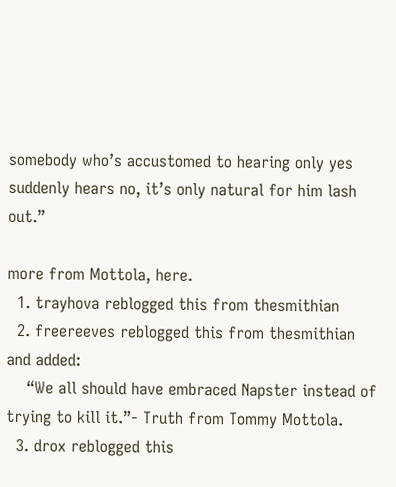somebody who’s accustomed to hearing only yes suddenly hears no, it’s only natural for him lash out.”

more from Mottola, here.
  1. trayhova reblogged this from thesmithian
  2. freereeves reblogged this from thesmithian and added:
    “We all should have embraced Napster instead of trying to kill it.”- Truth from Tommy Mottola.
  3. drox reblogged this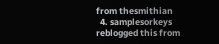from thesmithian
  4. samplesorkeys reblogged this from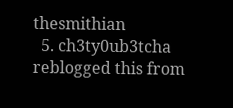thesmithian
  5. ch3ty0ub3tcha reblogged this from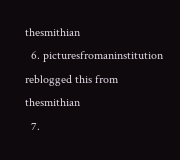thesmithian
  6. picturesfromaninstitution reblogged this from thesmithian
  7.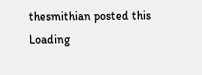thesmithian posted this
Loading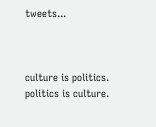tweets...



culture is politics. politics is culture.